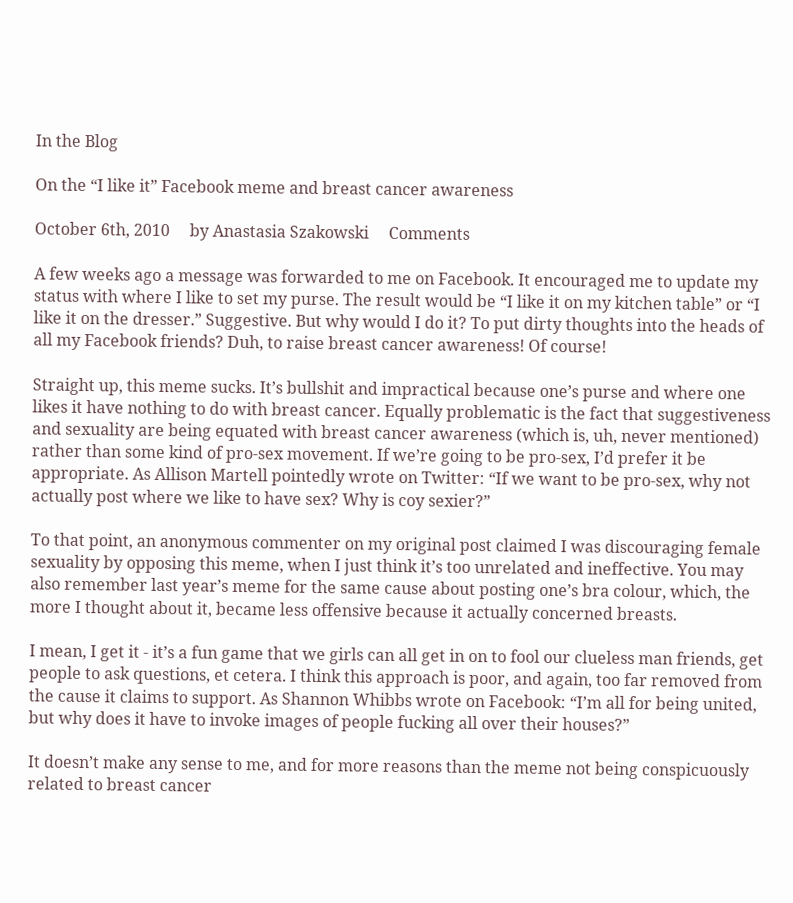In the Blog

On the “I like it” Facebook meme and breast cancer awareness

October 6th, 2010     by Anastasia Szakowski     Comments

A few weeks ago a message was forwarded to me on Facebook. It encouraged me to update my status with where I like to set my purse. The result would be “I like it on my kitchen table” or “I like it on the dresser.” Suggestive. But why would I do it? To put dirty thoughts into the heads of all my Facebook friends? Duh, to raise breast cancer awareness! Of course!

Straight up, this meme sucks. It’s bullshit and impractical because one’s purse and where one likes it have nothing to do with breast cancer. Equally problematic is the fact that suggestiveness and sexuality are being equated with breast cancer awareness (which is, uh, never mentioned) rather than some kind of pro-sex movement. If we’re going to be pro-sex, I’d prefer it be appropriate. As Allison Martell pointedly wrote on Twitter: “If we want to be pro-sex, why not actually post where we like to have sex? Why is coy sexier?”

To that point, an anonymous commenter on my original post claimed I was discouraging female sexuality by opposing this meme, when I just think it’s too unrelated and ineffective. You may also remember last year’s meme for the same cause about posting one’s bra colour, which, the more I thought about it, became less offensive because it actually concerned breasts.

I mean, I get it - it’s a fun game that we girls can all get in on to fool our clueless man friends, get people to ask questions, et cetera. I think this approach is poor, and again, too far removed from the cause it claims to support. As Shannon Whibbs wrote on Facebook: “I’m all for being united, but why does it have to invoke images of people fucking all over their houses?”

It doesn’t make any sense to me, and for more reasons than the meme not being conspicuously related to breast cancer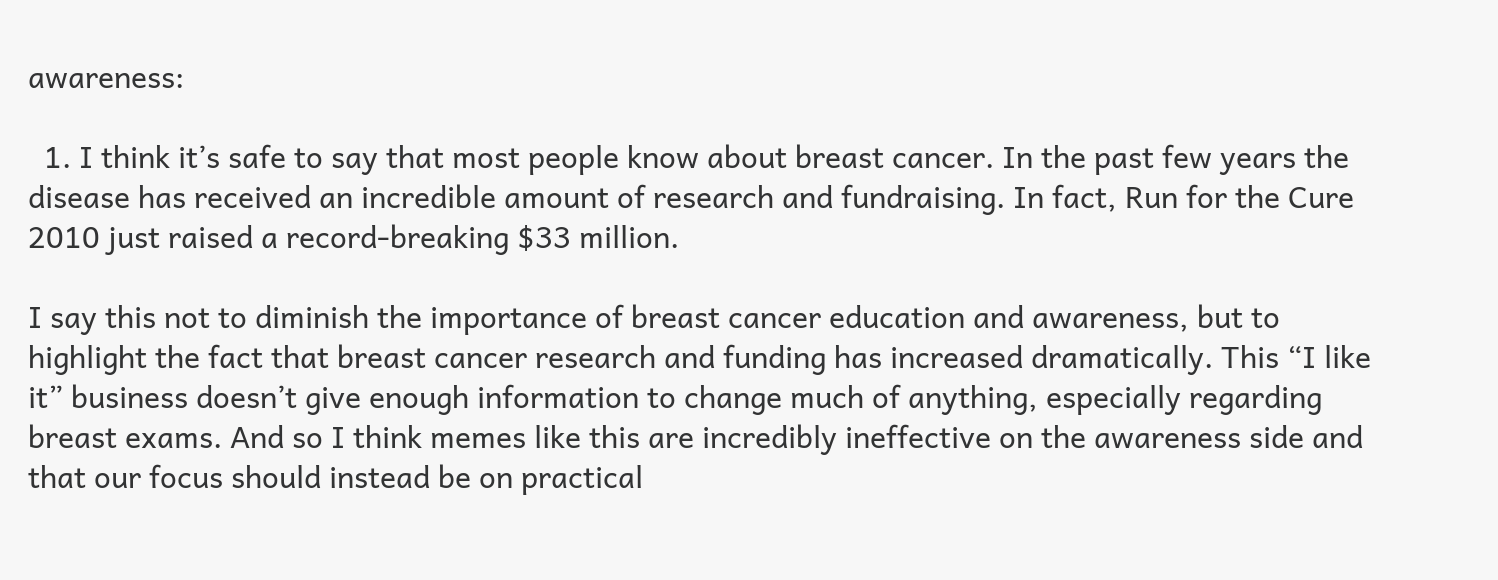awareness:

  1. I think it’s safe to say that most people know about breast cancer. In the past few years the disease has received an incredible amount of research and fundraising. In fact, Run for the Cure 2010 just raised a record-breaking $33 million.

I say this not to diminish the importance of breast cancer education and awareness, but to highlight the fact that breast cancer research and funding has increased dramatically. This “I like it” business doesn’t give enough information to change much of anything, especially regarding breast exams. And so I think memes like this are incredibly ineffective on the awareness side and that our focus should instead be on practical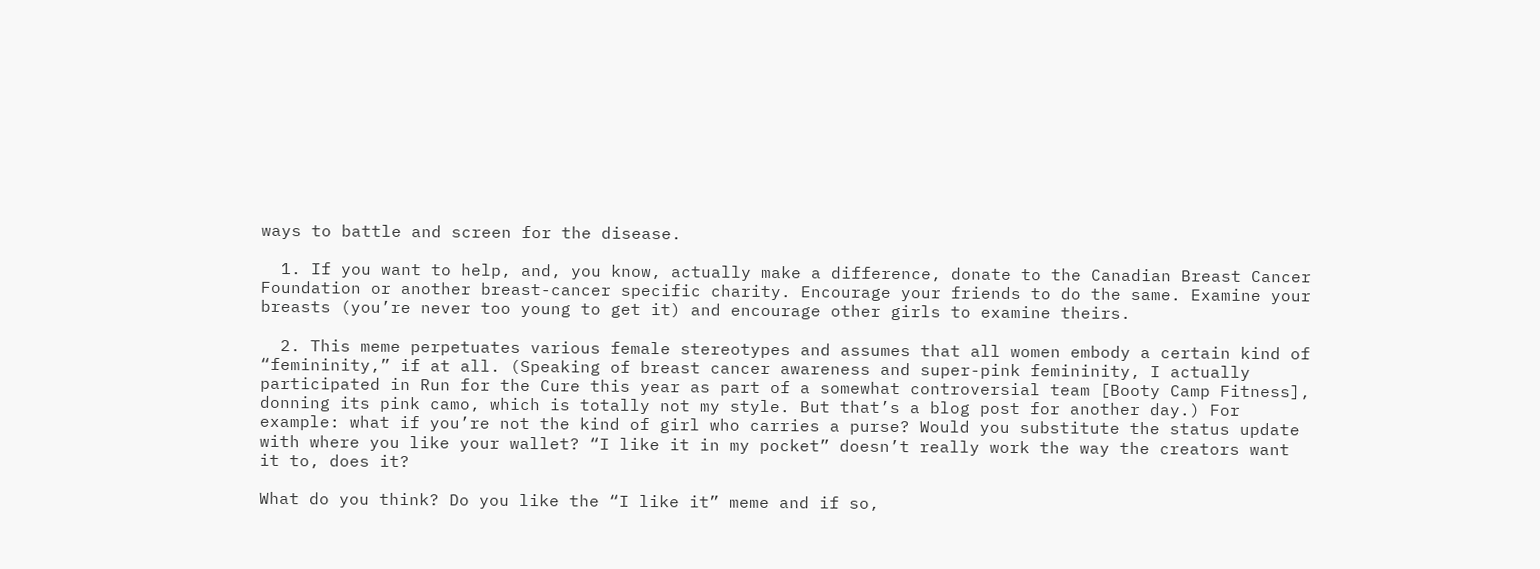ways to battle and screen for the disease.

  1. If you want to help, and, you know, actually make a difference, donate to the Canadian Breast Cancer Foundation or another breast-cancer specific charity. Encourage your friends to do the same. Examine your breasts (you’re never too young to get it) and encourage other girls to examine theirs.

  2. This meme perpetuates various female stereotypes and assumes that all women embody a certain kind of “femininity,” if at all. (Speaking of breast cancer awareness and super-pink femininity, I actually participated in Run for the Cure this year as part of a somewhat controversial team [Booty Camp Fitness], donning its pink camo, which is totally not my style. But that’s a blog post for another day.) For example: what if you’re not the kind of girl who carries a purse? Would you substitute the status update with where you like your wallet? “I like it in my pocket” doesn’t really work the way the creators want it to, does it?

What do you think? Do you like the “I like it” meme and if so,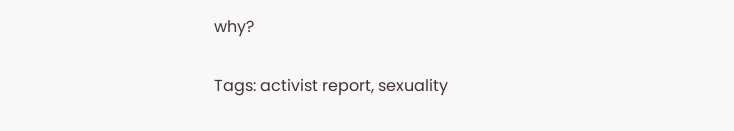why?

Tags: activist report, sexuality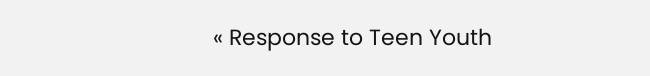« Response to Teen Youth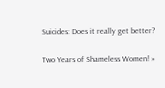Suicides: Does it really get better?

Two Years of Shameless Women! »